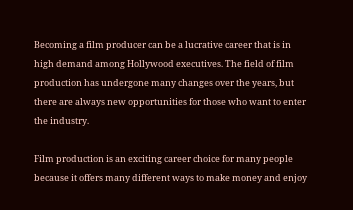Becoming a film producer can be a lucrative career that is in high demand among Hollywood executives. The field of film production has undergone many changes over the years, but there are always new opportunities for those who want to enter the industry.

Film production is an exciting career choice for many people because it offers many different ways to make money and enjoy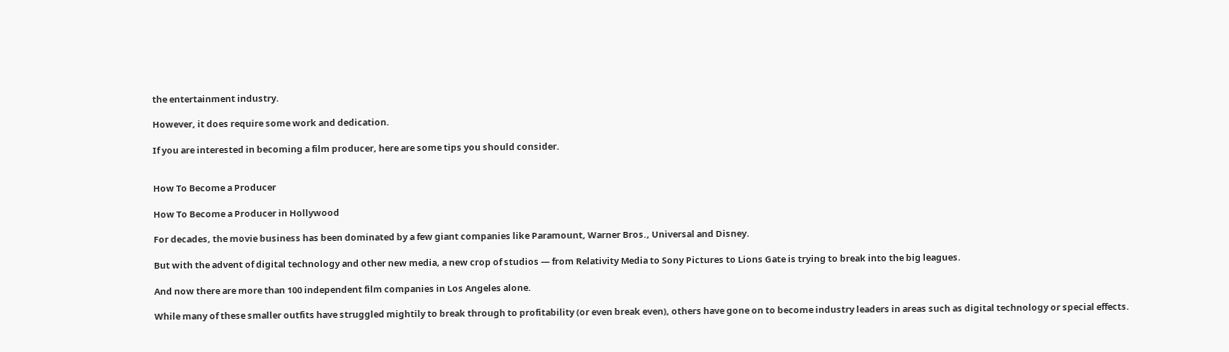the entertainment industry.

However, it does require some work and dedication.

If you are interested in becoming a film producer, here are some tips you should consider.


How To Become a Producer

How To Become a Producer in Hollywood

For decades, the movie business has been dominated by a few giant companies like Paramount, Warner Bros., Universal and Disney.

But with the advent of digital technology and other new media, a new crop of studios — from Relativity Media to Sony Pictures to Lions Gate is trying to break into the big leagues.

And now there are more than 100 independent film companies in Los Angeles alone.

While many of these smaller outfits have struggled mightily to break through to profitability (or even break even), others have gone on to become industry leaders in areas such as digital technology or special effects.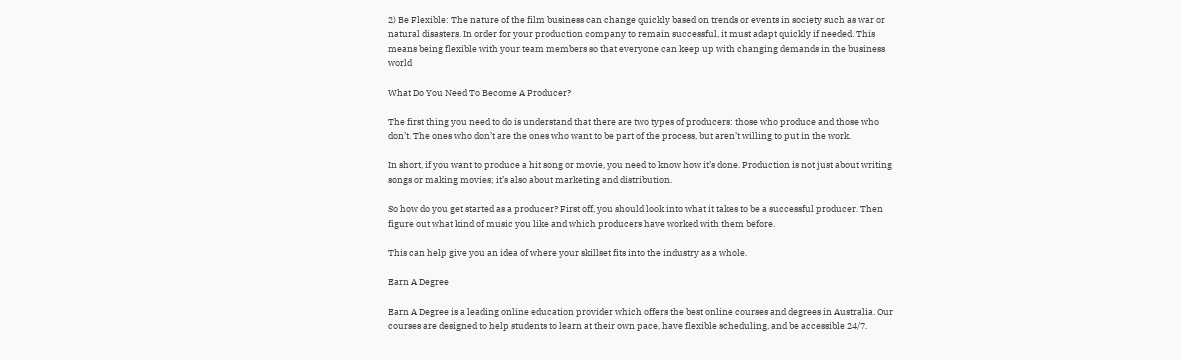2) Be Flexible: The nature of the film business can change quickly based on trends or events in society such as war or natural disasters. In order for your production company to remain successful, it must adapt quickly if needed. This means being flexible with your team members so that everyone can keep up with changing demands in the business world

What Do You Need To Become A Producer?

The first thing you need to do is understand that there are two types of producers: those who produce and those who don’t. The ones who don’t are the ones who want to be part of the process, but aren’t willing to put in the work.

In short, if you want to produce a hit song or movie, you need to know how it’s done. Production is not just about writing songs or making movies; it’s also about marketing and distribution.

So how do you get started as a producer? First off, you should look into what it takes to be a successful producer. Then figure out what kind of music you like and which producers have worked with them before.

This can help give you an idea of where your skillset fits into the industry as a whole.

Earn A Degree

Earn A Degree is a leading online education provider which offers the best online courses and degrees in Australia. Our courses are designed to help students to learn at their own pace, have flexible scheduling, and be accessible 24/7.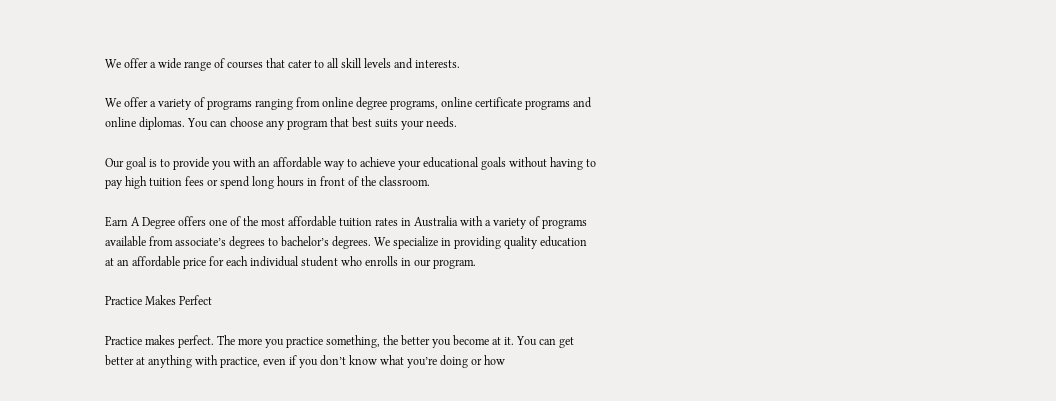We offer a wide range of courses that cater to all skill levels and interests.

We offer a variety of programs ranging from online degree programs, online certificate programs and online diplomas. You can choose any program that best suits your needs.

Our goal is to provide you with an affordable way to achieve your educational goals without having to pay high tuition fees or spend long hours in front of the classroom.

Earn A Degree offers one of the most affordable tuition rates in Australia with a variety of programs available from associate’s degrees to bachelor’s degrees. We specialize in providing quality education at an affordable price for each individual student who enrolls in our program.

Practice Makes Perfect

Practice makes perfect. The more you practice something, the better you become at it. You can get better at anything with practice, even if you don’t know what you’re doing or how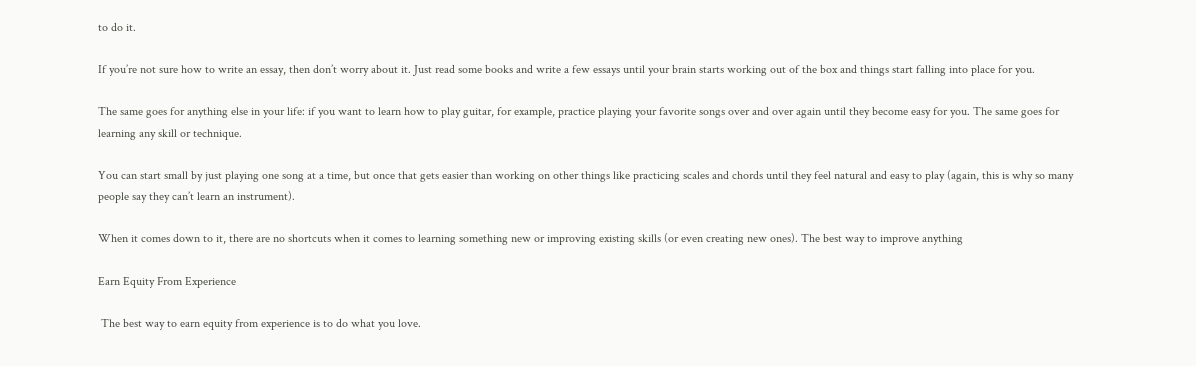to do it.

If you’re not sure how to write an essay, then don’t worry about it. Just read some books and write a few essays until your brain starts working out of the box and things start falling into place for you.

The same goes for anything else in your life: if you want to learn how to play guitar, for example, practice playing your favorite songs over and over again until they become easy for you. The same goes for learning any skill or technique.

You can start small by just playing one song at a time, but once that gets easier than working on other things like practicing scales and chords until they feel natural and easy to play (again, this is why so many people say they can’t learn an instrument).

When it comes down to it, there are no shortcuts when it comes to learning something new or improving existing skills (or even creating new ones). The best way to improve anything

Earn Equity From Experience

 The best way to earn equity from experience is to do what you love.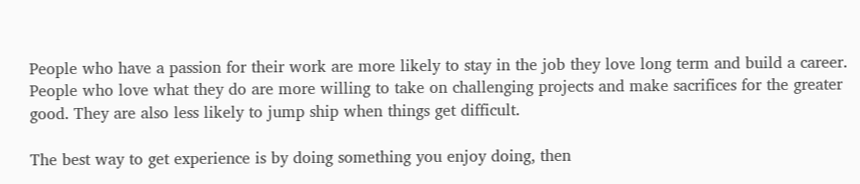People who have a passion for their work are more likely to stay in the job they love long term and build a career. People who love what they do are more willing to take on challenging projects and make sacrifices for the greater good. They are also less likely to jump ship when things get difficult.

The best way to get experience is by doing something you enjoy doing, then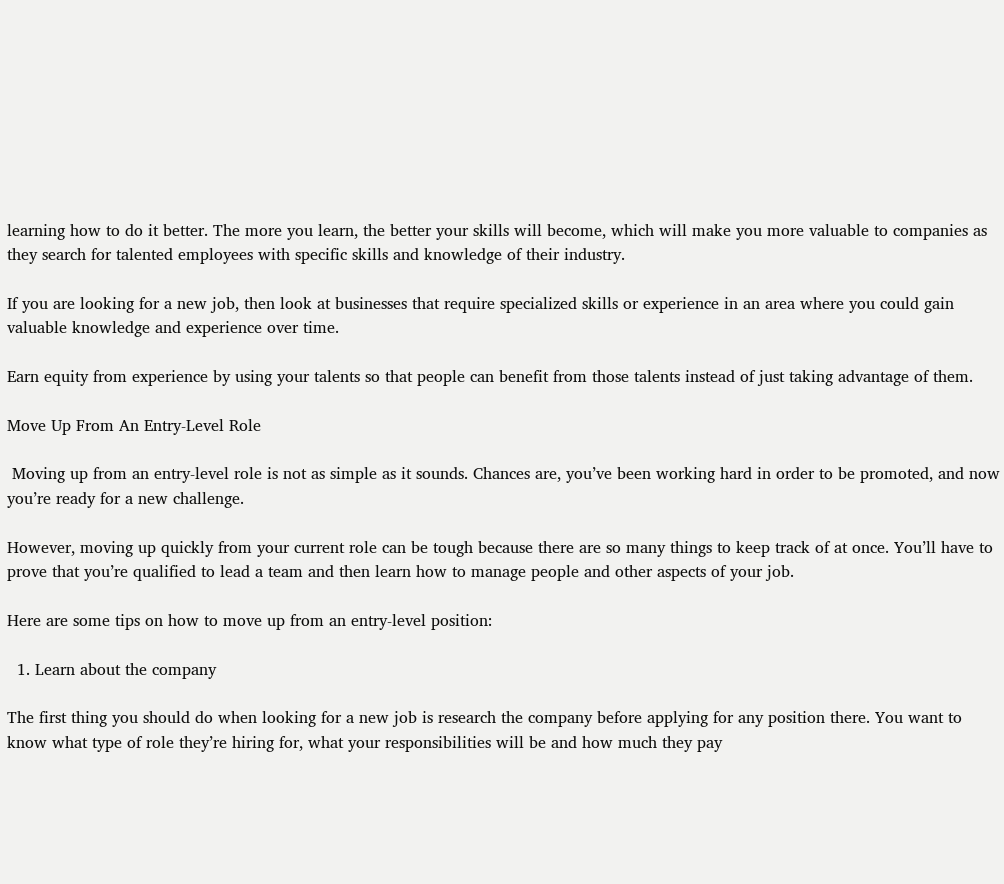learning how to do it better. The more you learn, the better your skills will become, which will make you more valuable to companies as they search for talented employees with specific skills and knowledge of their industry.

If you are looking for a new job, then look at businesses that require specialized skills or experience in an area where you could gain valuable knowledge and experience over time.

Earn equity from experience by using your talents so that people can benefit from those talents instead of just taking advantage of them.

Move Up From An Entry-Level Role

 Moving up from an entry-level role is not as simple as it sounds. Chances are, you’ve been working hard in order to be promoted, and now you’re ready for a new challenge.

However, moving up quickly from your current role can be tough because there are so many things to keep track of at once. You’ll have to prove that you’re qualified to lead a team and then learn how to manage people and other aspects of your job.

Here are some tips on how to move up from an entry-level position:

  1. Learn about the company

The first thing you should do when looking for a new job is research the company before applying for any position there. You want to know what type of role they’re hiring for, what your responsibilities will be and how much they pay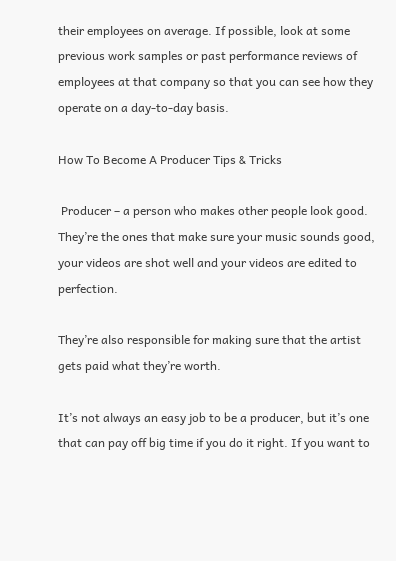their employees on average. If possible, look at some previous work samples or past performance reviews of employees at that company so that you can see how they operate on a day-to-day basis.

How To Become A Producer Tips & Tricks

 Producer – a person who makes other people look good. They’re the ones that make sure your music sounds good, your videos are shot well and your videos are edited to perfection.

They’re also responsible for making sure that the artist gets paid what they’re worth.

It’s not always an easy job to be a producer, but it’s one that can pay off big time if you do it right. If you want to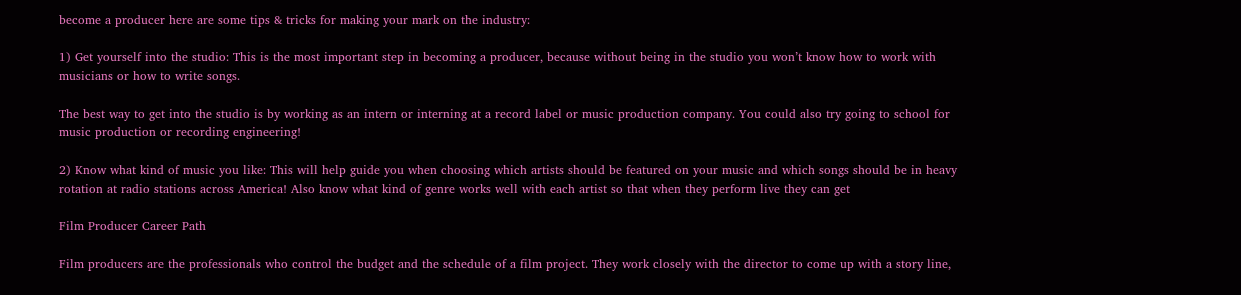become a producer here are some tips & tricks for making your mark on the industry:

1) Get yourself into the studio: This is the most important step in becoming a producer, because without being in the studio you won’t know how to work with musicians or how to write songs.

The best way to get into the studio is by working as an intern or interning at a record label or music production company. You could also try going to school for music production or recording engineering!

2) Know what kind of music you like: This will help guide you when choosing which artists should be featured on your music and which songs should be in heavy rotation at radio stations across America! Also know what kind of genre works well with each artist so that when they perform live they can get

Film Producer Career Path

Film producers are the professionals who control the budget and the schedule of a film project. They work closely with the director to come up with a story line,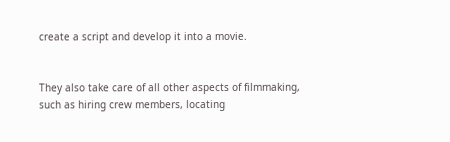create a script and develop it into a movie.


They also take care of all other aspects of filmmaking, such as hiring crew members, locating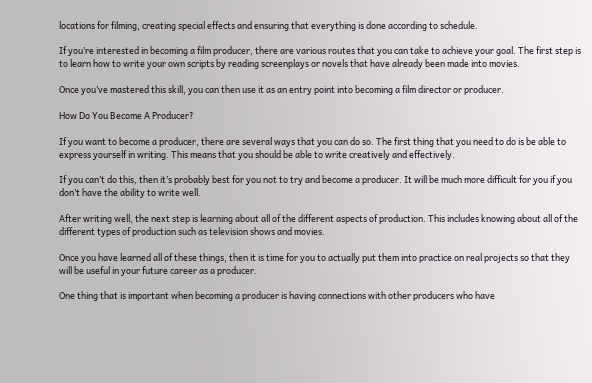locations for filming, creating special effects and ensuring that everything is done according to schedule.

If you’re interested in becoming a film producer, there are various routes that you can take to achieve your goal. The first step is to learn how to write your own scripts by reading screenplays or novels that have already been made into movies.

Once you’ve mastered this skill, you can then use it as an entry point into becoming a film director or producer.

How Do You Become A Producer?

If you want to become a producer, there are several ways that you can do so. The first thing that you need to do is be able to express yourself in writing. This means that you should be able to write creatively and effectively.

If you can’t do this, then it’s probably best for you not to try and become a producer. It will be much more difficult for you if you don’t have the ability to write well.

After writing well, the next step is learning about all of the different aspects of production. This includes knowing about all of the different types of production such as television shows and movies.

Once you have learned all of these things, then it is time for you to actually put them into practice on real projects so that they will be useful in your future career as a producer.

One thing that is important when becoming a producer is having connections with other producers who have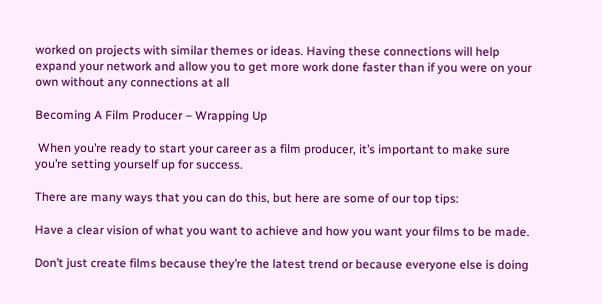worked on projects with similar themes or ideas. Having these connections will help expand your network and allow you to get more work done faster than if you were on your own without any connections at all

Becoming A Film Producer – Wrapping Up

 When you’re ready to start your career as a film producer, it’s important to make sure you’re setting yourself up for success.

There are many ways that you can do this, but here are some of our top tips:

Have a clear vision of what you want to achieve and how you want your films to be made.

Don’t just create films because they’re the latest trend or because everyone else is doing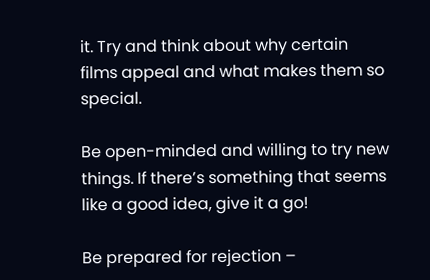it. Try and think about why certain films appeal and what makes them so special.

Be open-minded and willing to try new things. If there’s something that seems like a good idea, give it a go!

Be prepared for rejection –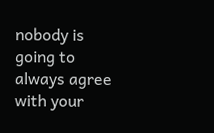nobody is going to always agree with your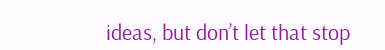ideas, but don’t let that stop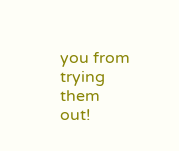you from trying them out!